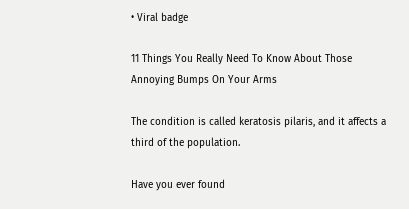• Viral badge

11 Things You Really Need To Know About Those Annoying Bumps On Your Arms

The condition is called keratosis pilaris, and it affects a third of the population.

Have you ever found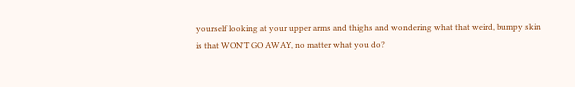yourself looking at your upper arms and thighs and wondering what that weird, bumpy skin is that WON'T GO AWAY, no matter what you do?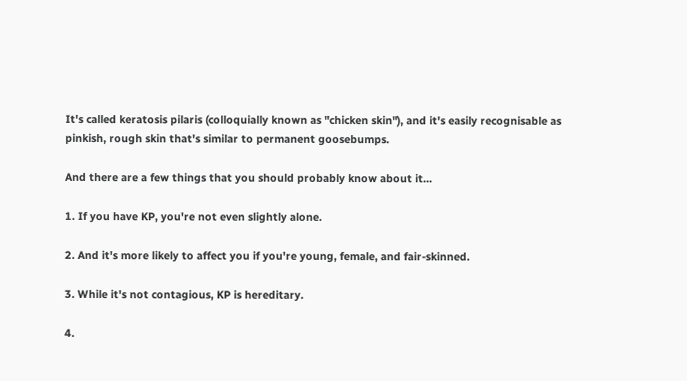It's called keratosis pilaris (colloquially known as "chicken skin"), and it's easily recognisable as pinkish, rough skin that's similar to permanent goosebumps.

And there are a few things that you should probably know about it...

1. If you have KP, you're not even slightly alone.

2. And it's more likely to affect you if you're young, female, and fair-skinned.

3. While it's not contagious, KP is hereditary.

4.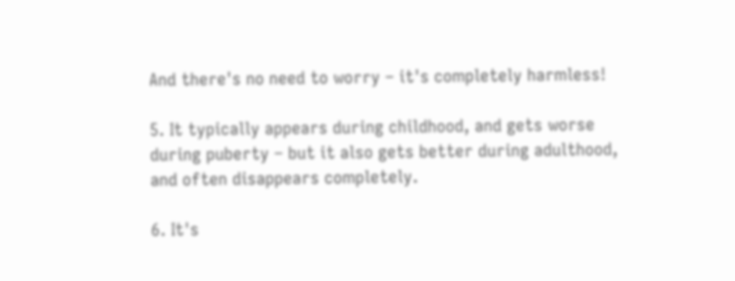And there's no need to worry – it's completely harmless!

5. It typically appears during childhood, and gets worse during puberty – but it also gets better during adulthood, and often disappears completely.

6. It's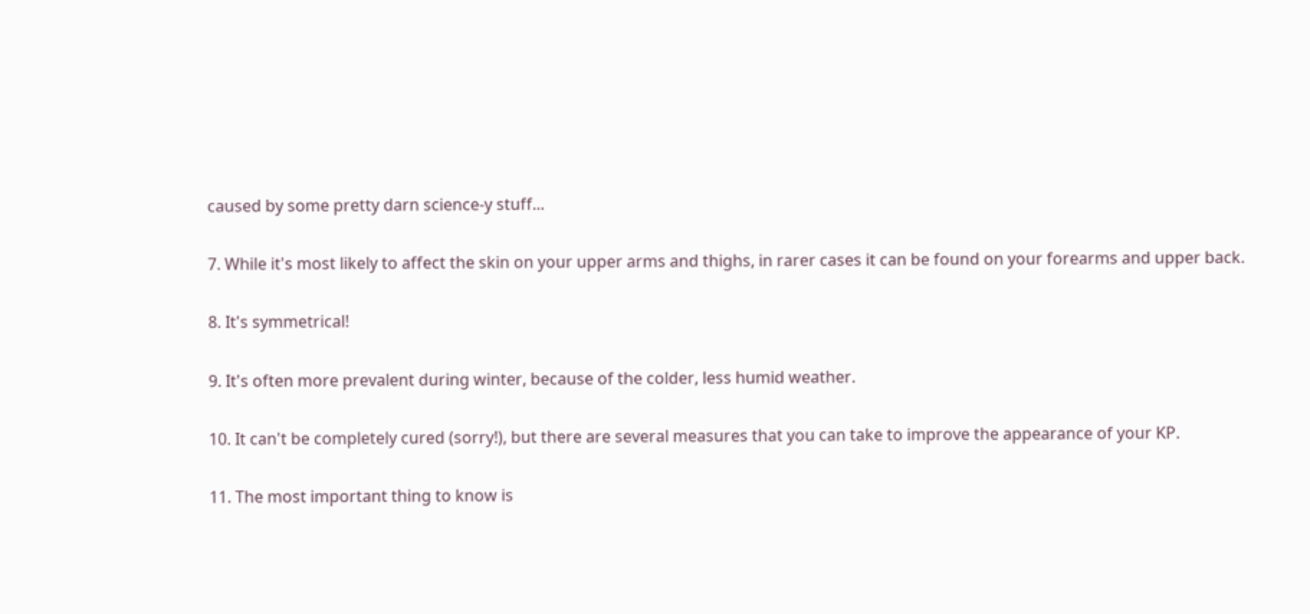caused by some pretty darn science-y stuff...

7. While it's most likely to affect the skin on your upper arms and thighs, in rarer cases it can be found on your forearms and upper back.

8. It's symmetrical!

9. It's often more prevalent during winter, because of the colder, less humid weather.

10. It can't be completely cured (sorry!), but there are several measures that you can take to improve the appearance of your KP.

11. The most important thing to know is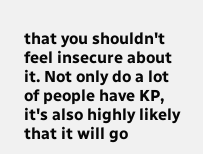that you shouldn't feel insecure about it. Not only do a lot of people have KP, it's also highly likely that it will go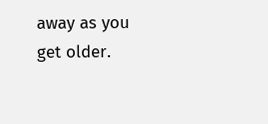away as you get older.